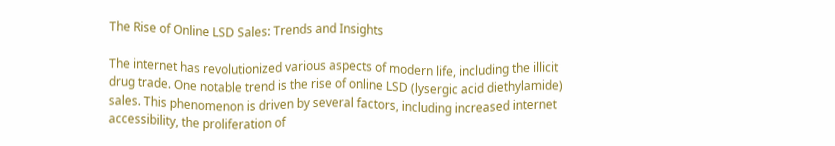The Rise of Online LSD Sales: Trends and Insights

The internet has revolutionized various aspects of modern life, including the illicit drug trade. One notable trend is the rise of online LSD (lysergic acid diethylamide) sales. This phenomenon is driven by several factors, including increased internet accessibility, the proliferation of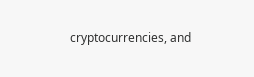cryptocurrencies, and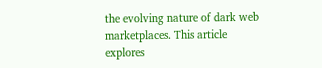the evolving nature of dark web marketplaces. This article explores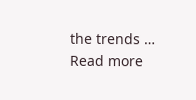the trends … Read more